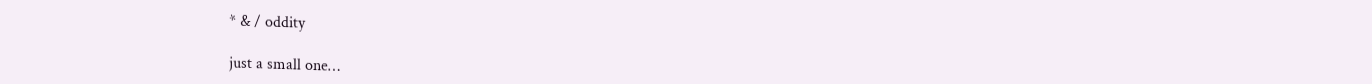* & / oddity

just a small one…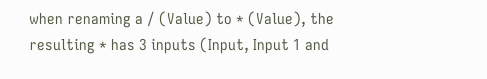when renaming a / (Value) to * (Value), the resulting * has 3 inputs (Input, Input 1 and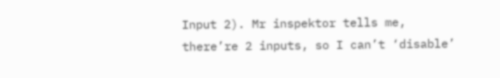Input 2). Mr inspektor tells me, there’re 2 inputs, so I can’t ‘disable’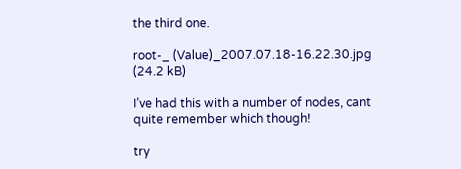the third one.

root-_ (Value)_2007.07.18-16.22.30.jpg (24.2 kB)

I’ve had this with a number of nodes, cant quite remember which though!

try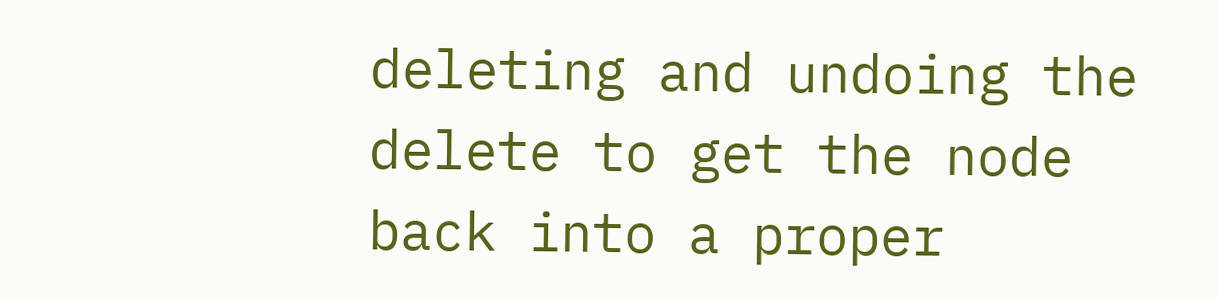deleting and undoing the delete to get the node back into a proper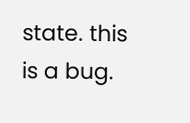state. this is a bug.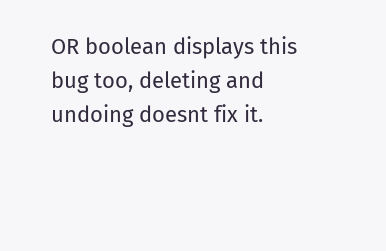OR boolean displays this bug too, deleting and undoing doesnt fix it.